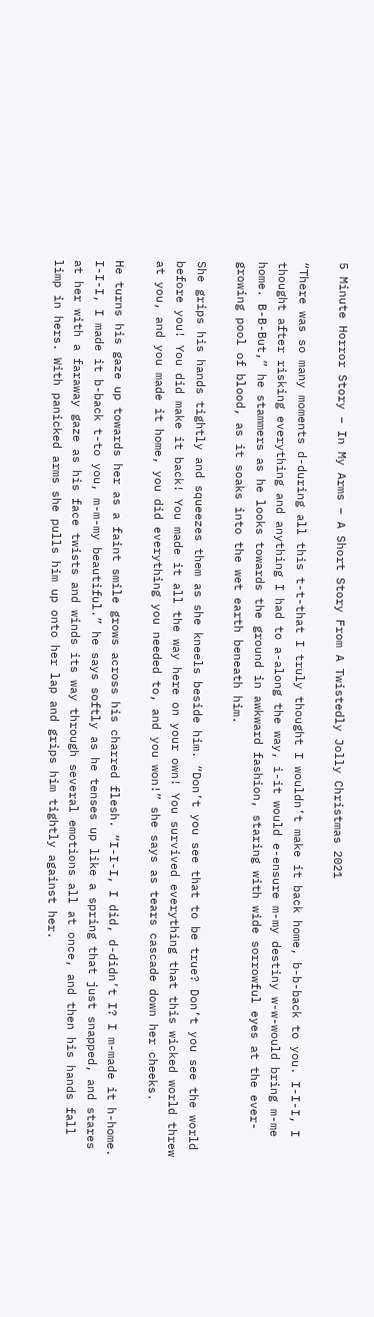5 Minute Horror Story – In My Arms – A Short Story From A Twistedly Jolly Christmas 2021

“There was so many moments d-during all this t-t-that I truly thought I wouldn’t make it back home, b-b-back to you. I-I-I, I thought after risking everything and anything I had to a-along the way, i-it would e-ensure m-my destiny w-w-would bring m-me home. B-B-But,” he stammers as he looks towards the ground in awkward fashion, staring with wide sorrowful eyes at the ever-growing pool of blood, as it soaks into the wet earth beneath him.

She grips his hands tightly and squeezes them as she kneels beside him. “Don’t you see that to be true? Don’t you see the world before you! You did make it back! You made it all the way here on your own! You survived everything that this wicked world threw at you, and you made it home, you did everything you needed to, and you won!” she says as tears cascade down her cheeks.

He turns his gaze up towards her as a faint smile grows across his charred flesh. “I-I-I, I did, d-didn’t I? I m-made it h-home. I-I-I, I made it b-back t-to you, m-m-my beautiful.” he says softly as he tenses up like a spring that just snapped, and stares at her with a faraway gaze as his face twists and winds its way through several emotions all at once, and then his hands fall limp in hers. With panicked arms she pulls him up onto her lap and grips him tightly against her.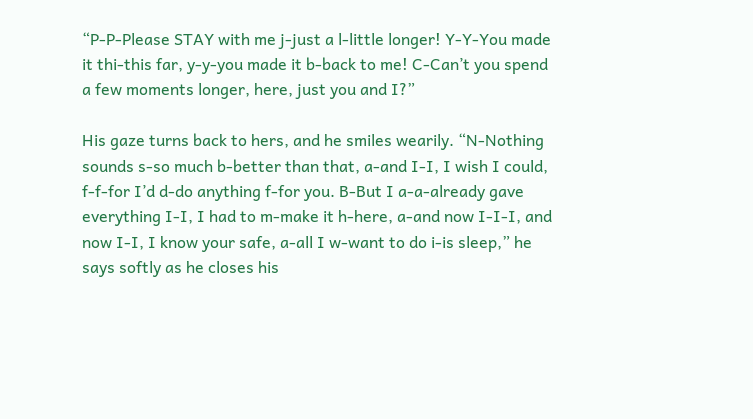“P-P-Please STAY with me j-just a l-little longer! Y-Y-You made it thi-this far, y-y-you made it b-back to me! C-Can’t you spend a few moments longer, here, just you and I?”

His gaze turns back to hers, and he smiles wearily. “N-Nothing sounds s-so much b-better than that, a-and I-I, I wish I could, f-f-for I’d d-do anything f-for you. B-But I a-a-already gave everything I-I, I had to m-make it h-here, a-and now I-I-I, and now I-I, I know your safe, a-all I w-want to do i-is sleep,” he says softly as he closes his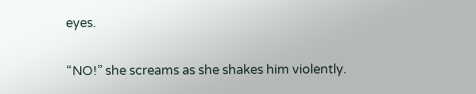eyes.

“NO!” she screams as she shakes him violently.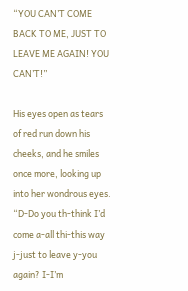“YOU CAN’T COME BACK TO ME, JUST TO LEAVE ME AGAIN! YOU CAN’T!”

His eyes open as tears of red run down his cheeks, and he smiles once more, looking up into her wondrous eyes. “D-Do you th-think I’d come a-all thi-this way j-just to leave y-you again? I-I’m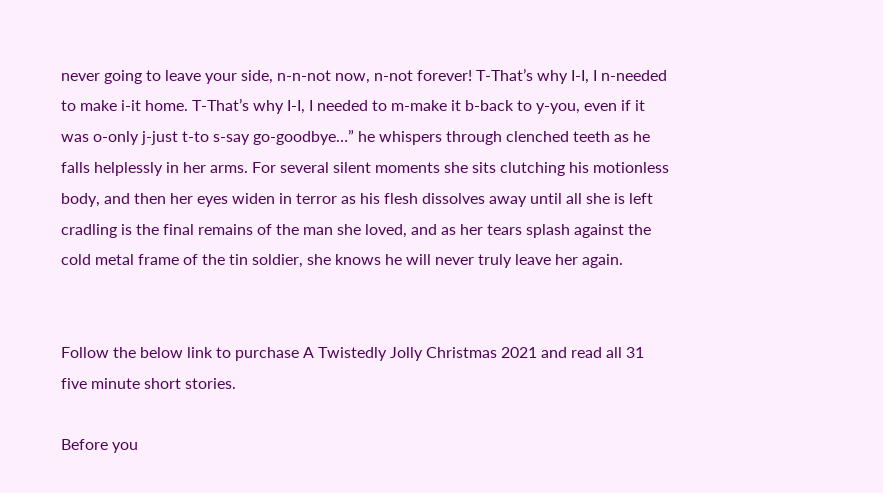never going to leave your side, n-n-not now, n-not forever! T-That’s why I-I, I n-needed to make i-it home. T-That’s why I-I, I needed to m-make it b-back to y-you, even if it was o-only j-just t-to s-say go-goodbye…” he whispers through clenched teeth as he falls helplessly in her arms. For several silent moments she sits clutching his motionless body, and then her eyes widen in terror as his flesh dissolves away until all she is left cradling is the final remains of the man she loved, and as her tears splash against the cold metal frame of the tin soldier, she knows he will never truly leave her again.


Follow the below link to purchase A Twistedly Jolly Christmas 2021 and read all 31 five minute short stories.

Before you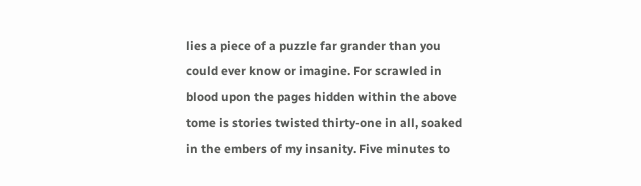lies a piece of a puzzle far grander than you could ever know or imagine. For scrawled in blood upon the pages hidden within the above tome is stories twisted thirty-one in all, soaked in the embers of my insanity. Five minutes to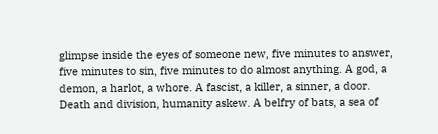glimpse inside the eyes of someone new, five minutes to answer, five minutes to sin, five minutes to do almost anything. A god, a demon, a harlot, a whore. A fascist, a killer, a sinner, a door. Death and division, humanity askew. A belfry of bats, a sea of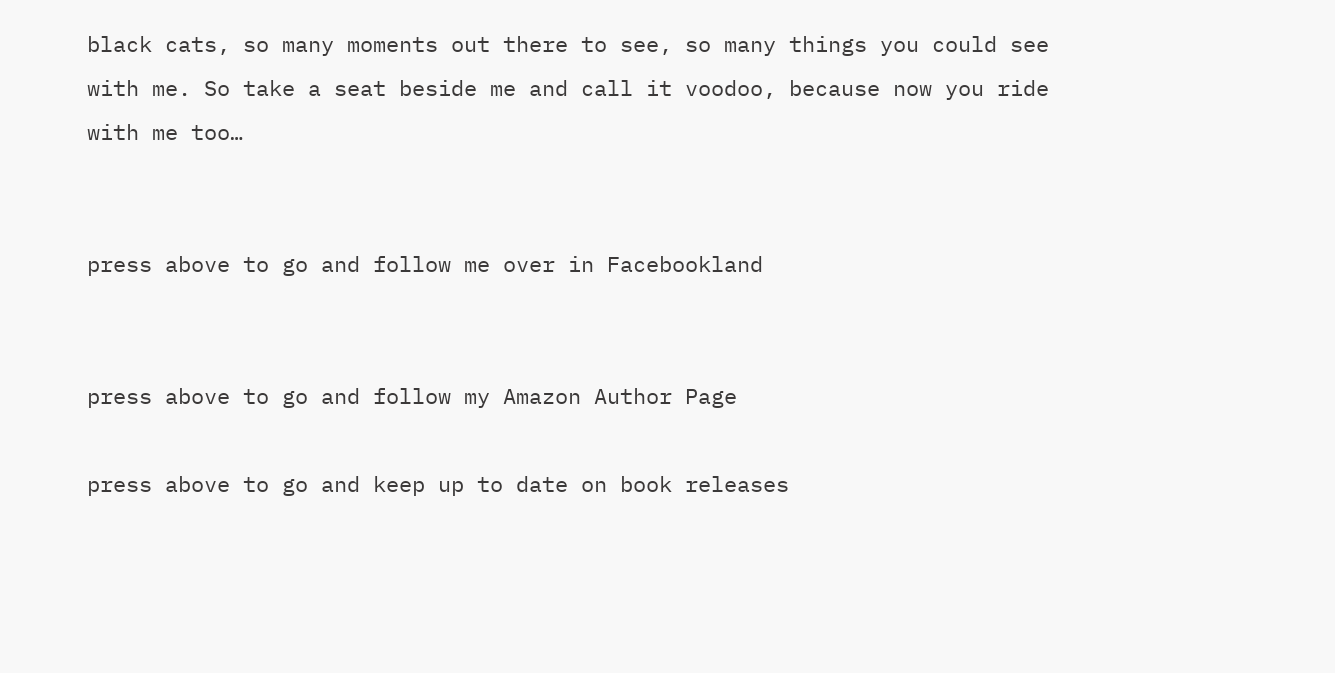black cats, so many moments out there to see, so many things you could see with me. So take a seat beside me and call it voodoo, because now you ride with me too…


press above to go and follow me over in Facebookland


press above to go and follow my Amazon Author Page

press above to go and keep up to date on book releases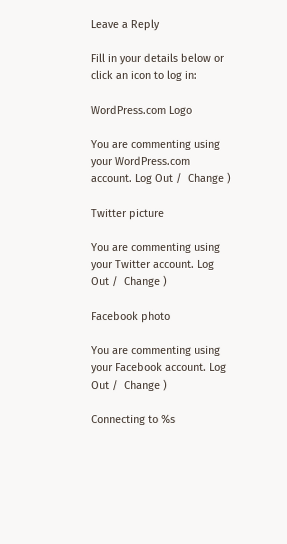Leave a Reply

Fill in your details below or click an icon to log in:

WordPress.com Logo

You are commenting using your WordPress.com account. Log Out /  Change )

Twitter picture

You are commenting using your Twitter account. Log Out /  Change )

Facebook photo

You are commenting using your Facebook account. Log Out /  Change )

Connecting to %s